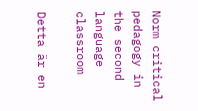Norm critical pedagogy in the second language classroom

Detta är en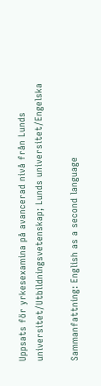Uppsats för yrkesexamina på avancerad nivå från Lunds universitet/Utbildningsvetenskap; Lunds universitet/Engelska

Sammanfattning: English as a second language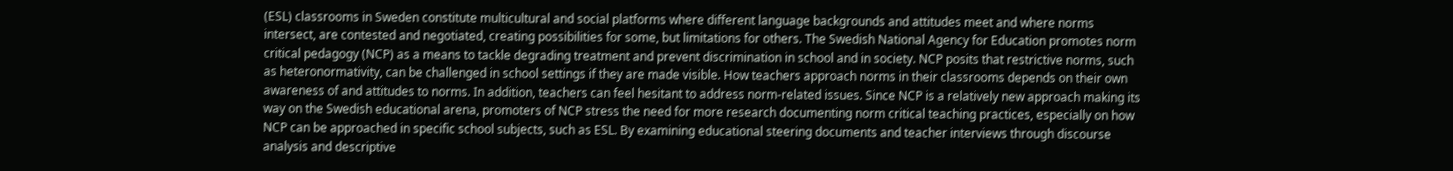(ESL) classrooms in Sweden constitute multicultural and social platforms where different language backgrounds and attitudes meet and where norms intersect, are contested and negotiated, creating possibilities for some, but limitations for others. The Swedish National Agency for Education promotes norm critical pedagogy (NCP) as a means to tackle degrading treatment and prevent discrimination in school and in society. NCP posits that restrictive norms, such as heteronormativity, can be challenged in school settings if they are made visible. How teachers approach norms in their classrooms depends on their own awareness of and attitudes to norms. In addition, teachers can feel hesitant to address norm-related issues. Since NCP is a relatively new approach making its way on the Swedish educational arena, promoters of NCP stress the need for more research documenting norm critical teaching practices, especially on how NCP can be approached in specific school subjects, such as ESL. By examining educational steering documents and teacher interviews through discourse analysis and descriptive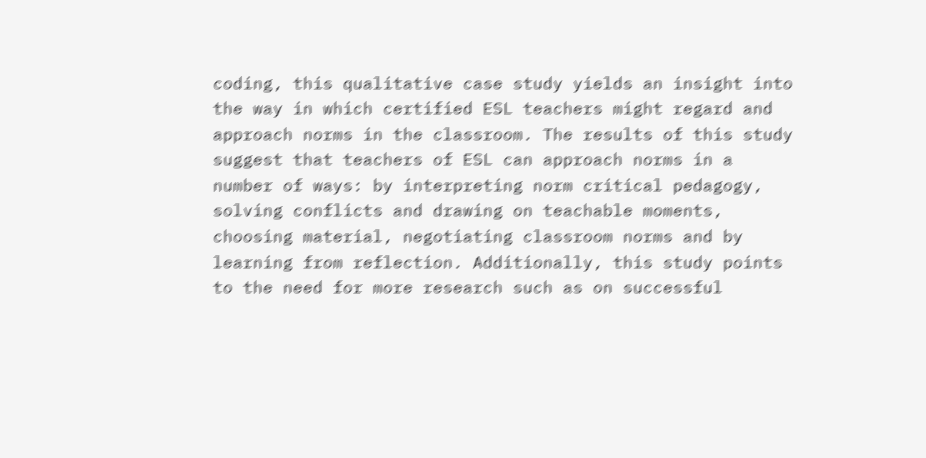coding, this qualitative case study yields an insight into the way in which certified ESL teachers might regard and approach norms in the classroom. The results of this study suggest that teachers of ESL can approach norms in a number of ways: by interpreting norm critical pedagogy, solving conflicts and drawing on teachable moments, choosing material, negotiating classroom norms and by learning from reflection. Additionally, this study points to the need for more research such as on successful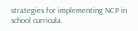strategies for implementing NCP in school curricula.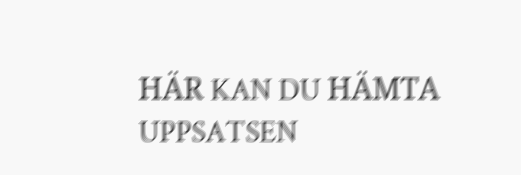HÄR KAN DU HÄMTA UPPSATSEN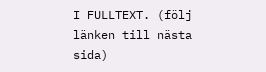I FULLTEXT. (följ länken till nästa sida)